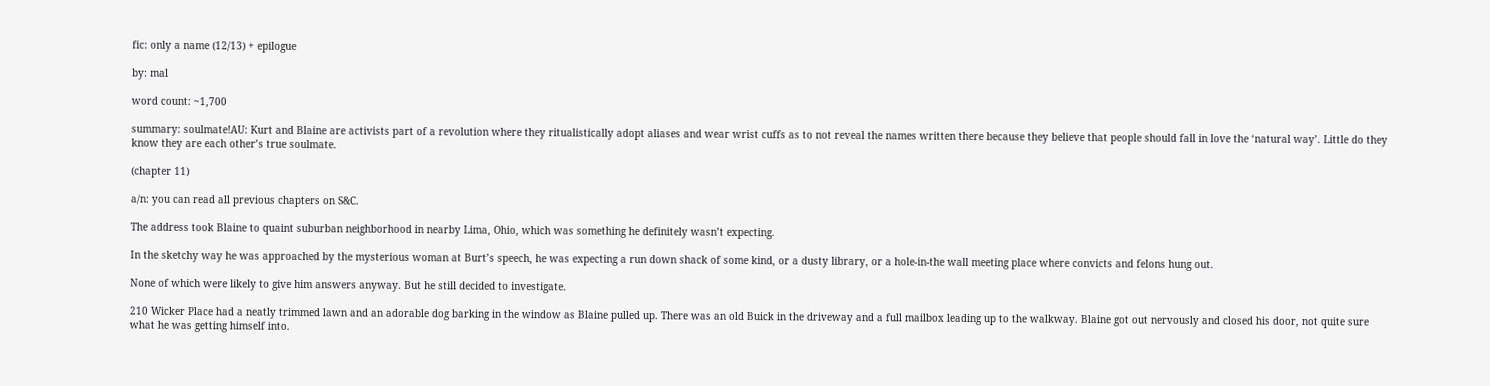fic: only a name (12/13) + epilogue

by: mal

word count: ~1,700

summary: soulmate!AU: Kurt and Blaine are activists part of a revolution where they ritualistically adopt aliases and wear wrist cuffs as to not reveal the names written there because they believe that people should fall in love the ‘natural way’. Little do they know they are each other’s true soulmate.

(chapter 11)

a/n: you can read all previous chapters on S&C.

The address took Blaine to quaint suburban neighborhood in nearby Lima, Ohio, which was something he definitely wasn’t expecting.

In the sketchy way he was approached by the mysterious woman at Burt’s speech, he was expecting a run down shack of some kind, or a dusty library, or a hole-in-the wall meeting place where convicts and felons hung out.

None of which were likely to give him answers anyway. But he still decided to investigate.

210 Wicker Place had a neatly trimmed lawn and an adorable dog barking in the window as Blaine pulled up. There was an old Buick in the driveway and a full mailbox leading up to the walkway. Blaine got out nervously and closed his door, not quite sure what he was getting himself into.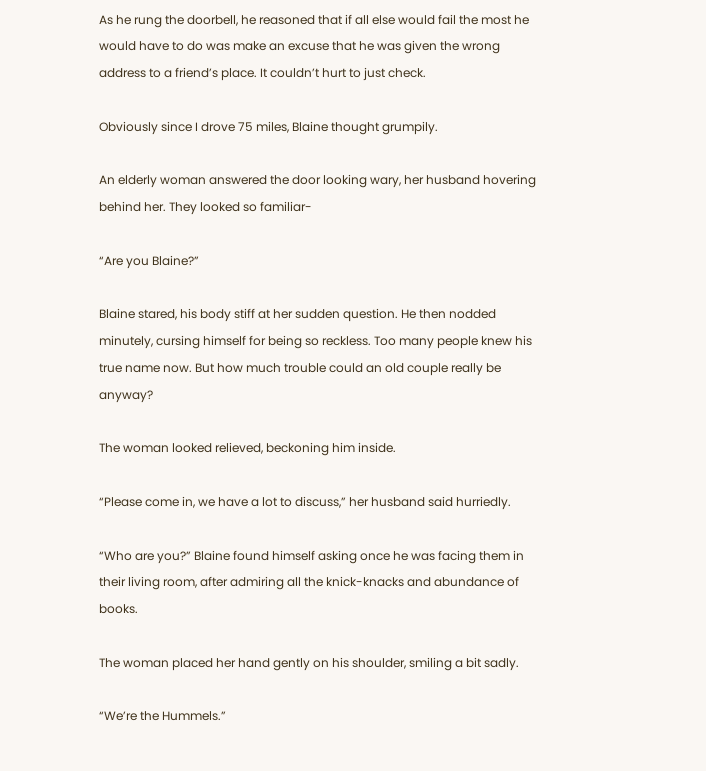As he rung the doorbell, he reasoned that if all else would fail the most he would have to do was make an excuse that he was given the wrong address to a friend’s place. It couldn’t hurt to just check.

Obviously since I drove 75 miles, Blaine thought grumpily.

An elderly woman answered the door looking wary, her husband hovering behind her. They looked so familiar-

“Are you Blaine?”

Blaine stared, his body stiff at her sudden question. He then nodded minutely, cursing himself for being so reckless. Too many people knew his true name now. But how much trouble could an old couple really be anyway?

The woman looked relieved, beckoning him inside.

“Please come in, we have a lot to discuss,” her husband said hurriedly.

“Who are you?” Blaine found himself asking once he was facing them in their living room, after admiring all the knick-knacks and abundance of books.

The woman placed her hand gently on his shoulder, smiling a bit sadly.

“We’re the Hummels.”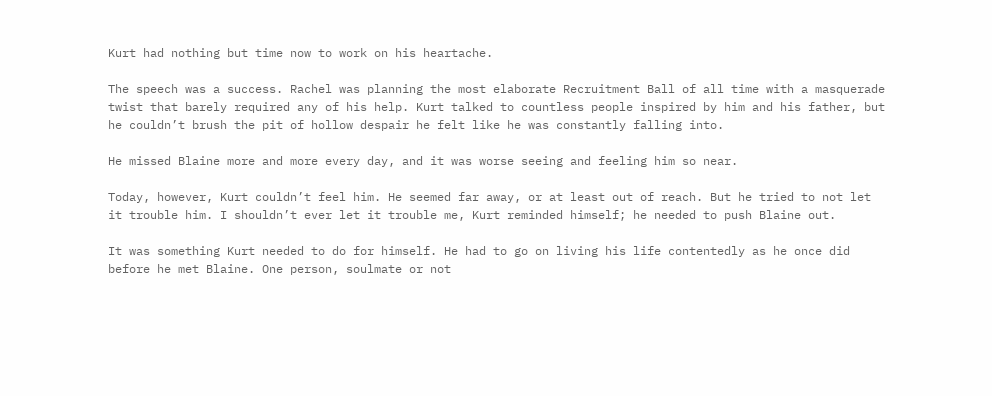Kurt had nothing but time now to work on his heartache.

The speech was a success. Rachel was planning the most elaborate Recruitment Ball of all time with a masquerade twist that barely required any of his help. Kurt talked to countless people inspired by him and his father, but he couldn’t brush the pit of hollow despair he felt like he was constantly falling into.

He missed Blaine more and more every day, and it was worse seeing and feeling him so near.

Today, however, Kurt couldn’t feel him. He seemed far away, or at least out of reach. But he tried to not let it trouble him. I shouldn’t ever let it trouble me, Kurt reminded himself; he needed to push Blaine out.

It was something Kurt needed to do for himself. He had to go on living his life contentedly as he once did before he met Blaine. One person, soulmate or not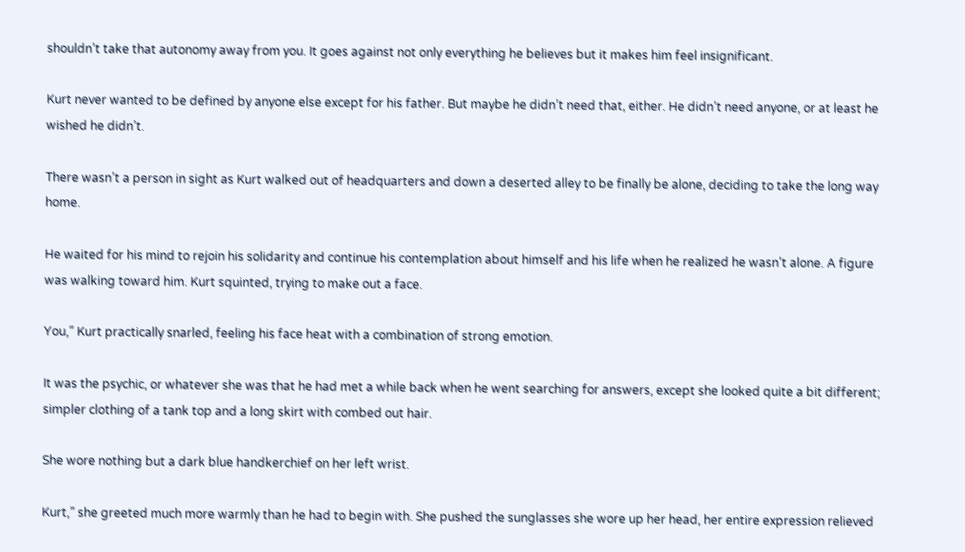shouldn’t take that autonomy away from you. It goes against not only everything he believes but it makes him feel insignificant.

Kurt never wanted to be defined by anyone else except for his father. But maybe he didn’t need that, either. He didn’t need anyone, or at least he wished he didn’t.

There wasn’t a person in sight as Kurt walked out of headquarters and down a deserted alley to be finally be alone, deciding to take the long way home.

He waited for his mind to rejoin his solidarity and continue his contemplation about himself and his life when he realized he wasn’t alone. A figure was walking toward him. Kurt squinted, trying to make out a face.

You,” Kurt practically snarled, feeling his face heat with a combination of strong emotion.

It was the psychic, or whatever she was that he had met a while back when he went searching for answers, except she looked quite a bit different; simpler clothing of a tank top and a long skirt with combed out hair.

She wore nothing but a dark blue handkerchief on her left wrist.

Kurt,” she greeted much more warmly than he had to begin with. She pushed the sunglasses she wore up her head, her entire expression relieved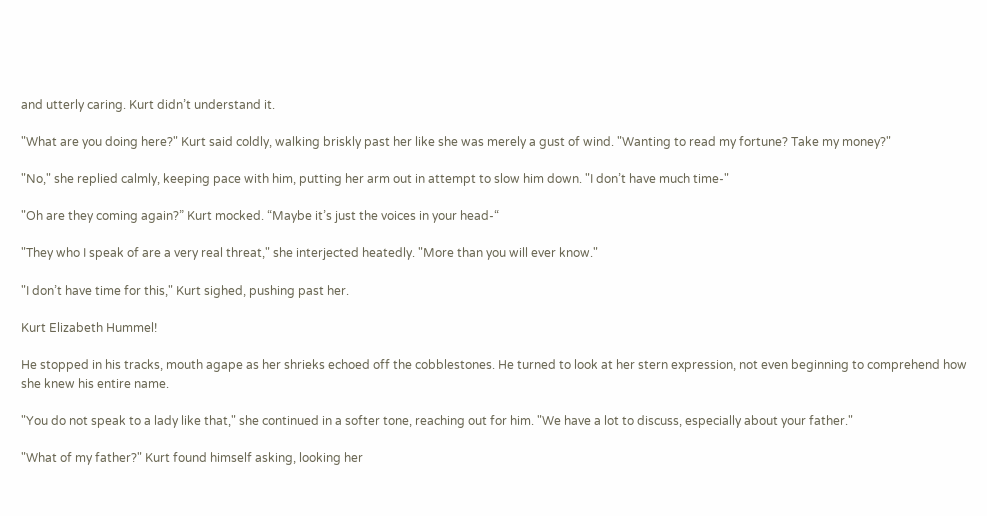and utterly caring. Kurt didn’t understand it.

"What are you doing here?" Kurt said coldly, walking briskly past her like she was merely a gust of wind. "Wanting to read my fortune? Take my money?"

"No," she replied calmly, keeping pace with him, putting her arm out in attempt to slow him down. "I don’t have much time-"

"Oh are they coming again?” Kurt mocked. “Maybe it’s just the voices in your head-“

"They who I speak of are a very real threat," she interjected heatedly. "More than you will ever know."

"I don’t have time for this," Kurt sighed, pushing past her.

Kurt Elizabeth Hummel!

He stopped in his tracks, mouth agape as her shrieks echoed off the cobblestones. He turned to look at her stern expression, not even beginning to comprehend how she knew his entire name.

"You do not speak to a lady like that," she continued in a softer tone, reaching out for him. "We have a lot to discuss, especially about your father."

"What of my father?" Kurt found himself asking, looking her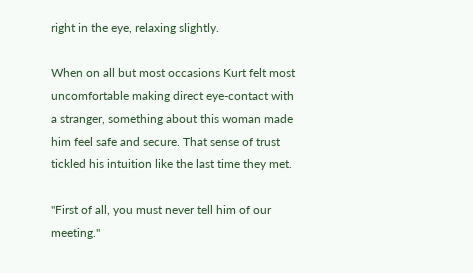right in the eye, relaxing slightly.

When on all but most occasions Kurt felt most uncomfortable making direct eye-contact with a stranger, something about this woman made him feel safe and secure. That sense of trust tickled his intuition like the last time they met.

"First of all, you must never tell him of our meeting."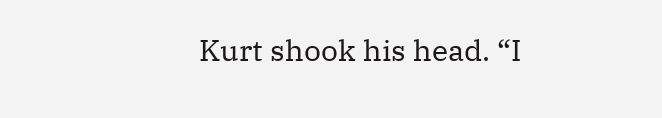Kurt shook his head. “I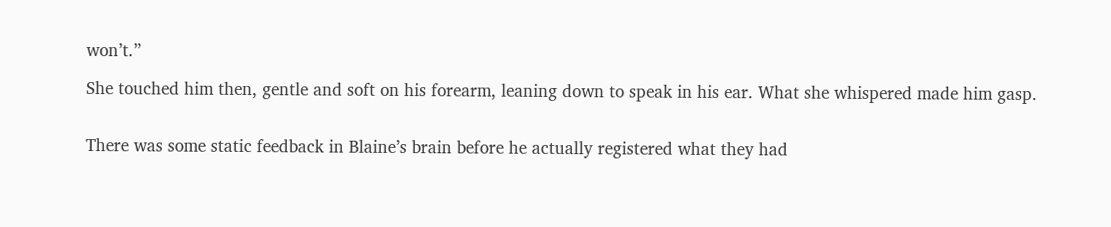won’t.”

She touched him then, gentle and soft on his forearm, leaning down to speak in his ear. What she whispered made him gasp.


There was some static feedback in Blaine’s brain before he actually registered what they had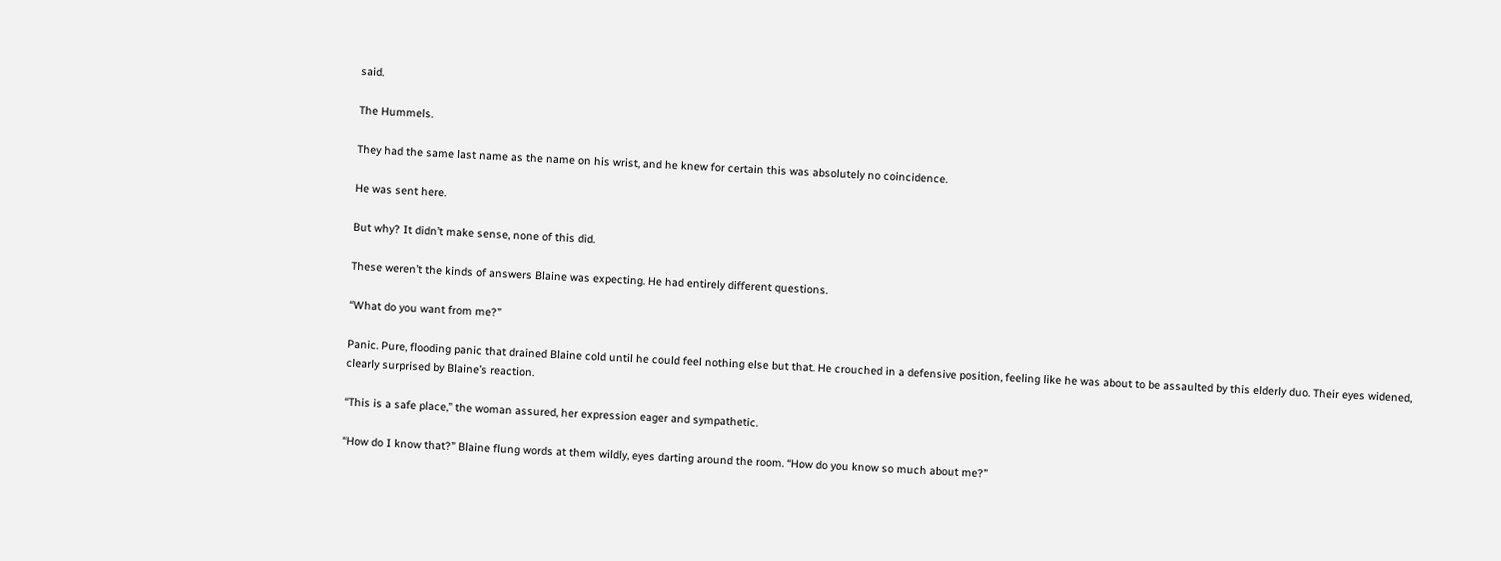said.

The Hummels.

They had the same last name as the name on his wrist, and he knew for certain this was absolutely no coincidence.

He was sent here.

But why? It didn’t make sense, none of this did.

These weren’t the kinds of answers Blaine was expecting. He had entirely different questions.

“What do you want from me?”

Panic. Pure, flooding panic that drained Blaine cold until he could feel nothing else but that. He crouched in a defensive position, feeling like he was about to be assaulted by this elderly duo. Their eyes widened, clearly surprised by Blaine’s reaction.

“This is a safe place,” the woman assured, her expression eager and sympathetic.

“How do I know that?” Blaine flung words at them wildly, eyes darting around the room. “How do you know so much about me?”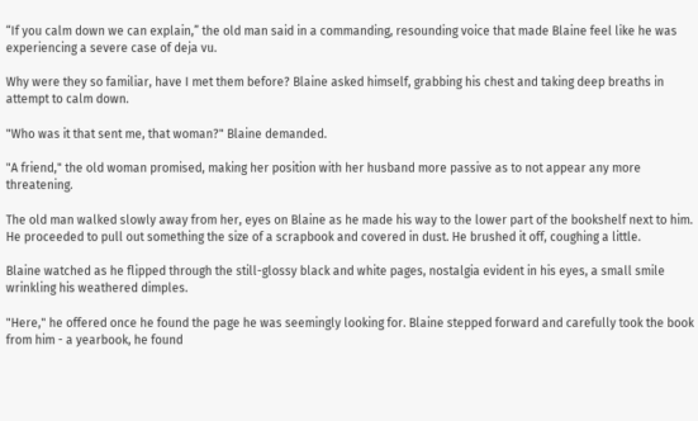“If you calm down we can explain,” the old man said in a commanding, resounding voice that made Blaine feel like he was experiencing a severe case of deja vu.

Why were they so familiar, have I met them before? Blaine asked himself, grabbing his chest and taking deep breaths in attempt to calm down.

"Who was it that sent me, that woman?" Blaine demanded.

"A friend," the old woman promised, making her position with her husband more passive as to not appear any more threatening.

The old man walked slowly away from her, eyes on Blaine as he made his way to the lower part of the bookshelf next to him. He proceeded to pull out something the size of a scrapbook and covered in dust. He brushed it off, coughing a little.

Blaine watched as he flipped through the still-glossy black and white pages, nostalgia evident in his eyes, a small smile wrinkling his weathered dimples.

"Here," he offered once he found the page he was seemingly looking for. Blaine stepped forward and carefully took the book from him - a yearbook, he found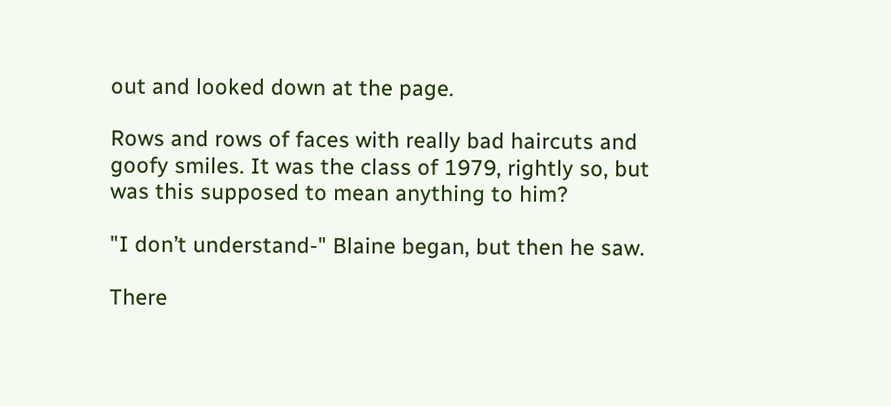out and looked down at the page.

Rows and rows of faces with really bad haircuts and goofy smiles. It was the class of 1979, rightly so, but was this supposed to mean anything to him?

"I don’t understand-" Blaine began, but then he saw.

There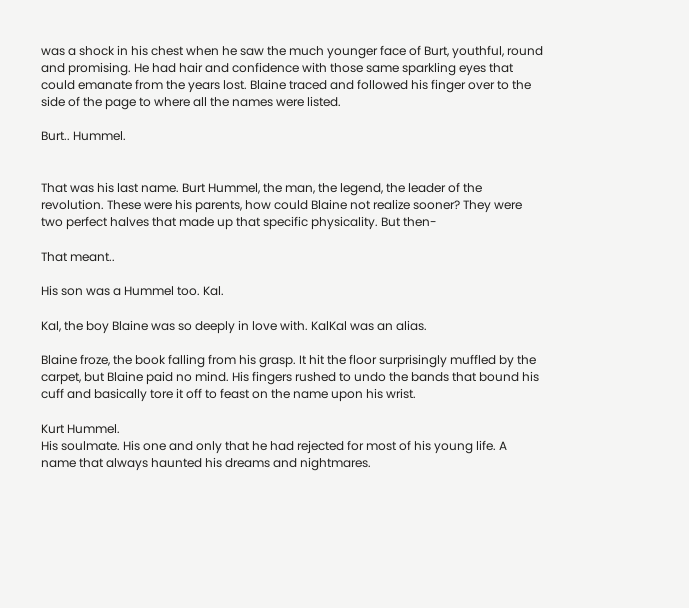was a shock in his chest when he saw the much younger face of Burt, youthful, round and promising. He had hair and confidence with those same sparkling eyes that could emanate from the years lost. Blaine traced and followed his finger over to the side of the page to where all the names were listed.

Burt.. Hummel.


That was his last name. Burt Hummel, the man, the legend, the leader of the revolution. These were his parents, how could Blaine not realize sooner? They were two perfect halves that made up that specific physicality. But then-

That meant..

His son was a Hummel too. Kal.

Kal, the boy Blaine was so deeply in love with. KalKal was an alias.

Blaine froze, the book falling from his grasp. It hit the floor surprisingly muffled by the carpet, but Blaine paid no mind. His fingers rushed to undo the bands that bound his cuff and basically tore it off to feast on the name upon his wrist.

Kurt Hummel.
His soulmate. His one and only that he had rejected for most of his young life. A name that always haunted his dreams and nightmares.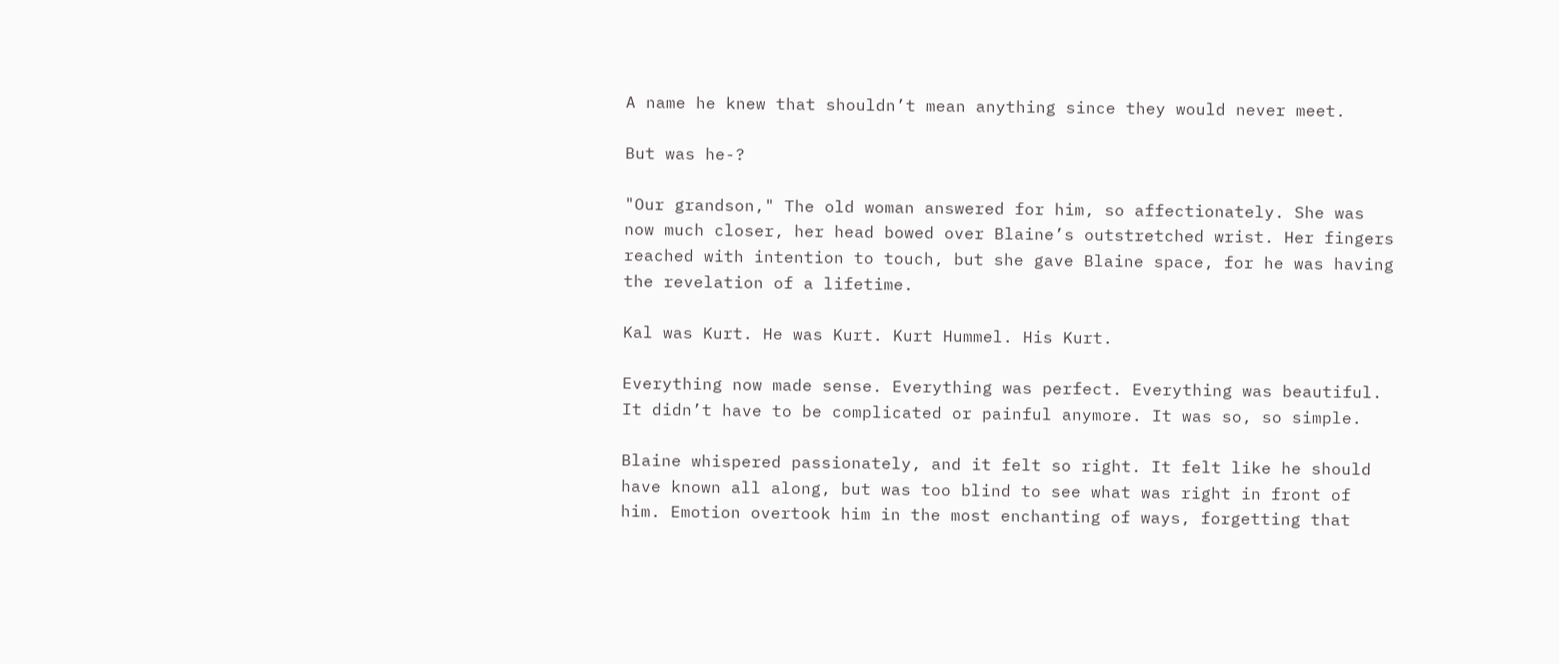A name he knew that shouldn’t mean anything since they would never meet.

But was he-?

"Our grandson," The old woman answered for him, so affectionately. She was now much closer, her head bowed over Blaine’s outstretched wrist. Her fingers reached with intention to touch, but she gave Blaine space, for he was having the revelation of a lifetime.

Kal was Kurt. He was Kurt. Kurt Hummel. His Kurt.

Everything now made sense. Everything was perfect. Everything was beautiful. It didn’t have to be complicated or painful anymore. It was so, so simple.

Blaine whispered passionately, and it felt so right. It felt like he should have known all along, but was too blind to see what was right in front of him. Emotion overtook him in the most enchanting of ways, forgetting that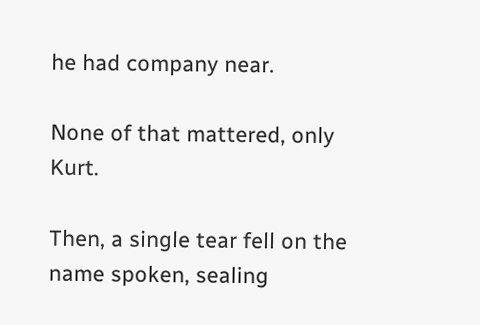he had company near.

None of that mattered, only Kurt.

Then, a single tear fell on the name spoken, sealing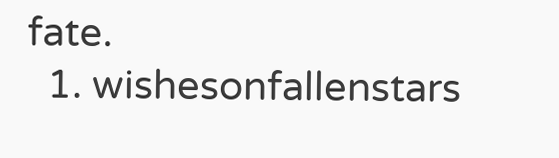fate.
  1. wishesonfallenstars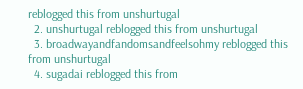reblogged this from unshurtugal
  2. unshurtugal reblogged this from unshurtugal
  3. broadwayandfandomsandfeelsohmy reblogged this from unshurtugal
  4. sugadai reblogged this from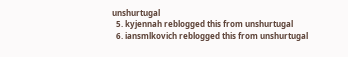unshurtugal
  5. kyjennah reblogged this from unshurtugal
  6. iansmlkovich reblogged this from unshurtugal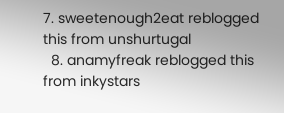7. sweetenough2eat reblogged this from unshurtugal
  8. anamyfreak reblogged this from inkystars